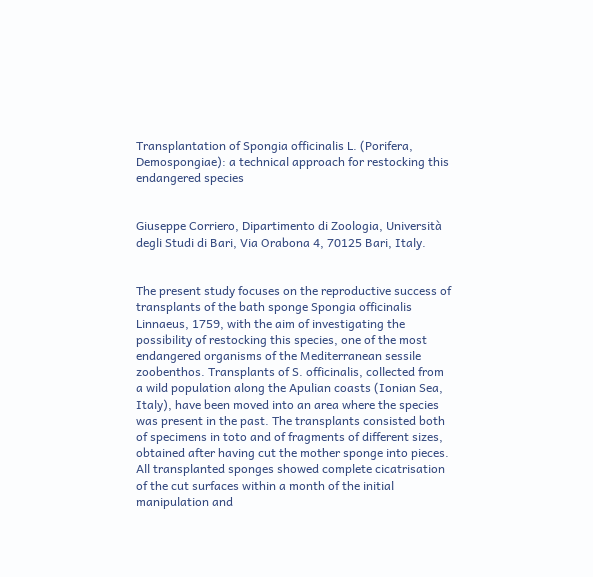Transplantation of Spongia officinalis L. (Porifera, Demospongiae): a technical approach for restocking this endangered species


Giuseppe Corriero, Dipartimento di Zoologia, Università degli Studi di Bari, Via Orabona 4, 70125 Bari, Italy.


The present study focuses on the reproductive success of transplants of the bath sponge Spongia officinalis Linnaeus, 1759, with the aim of investigating the possibility of restocking this species, one of the most endangered organisms of the Mediterranean sessile zoobenthos. Transplants of S. officinalis, collected from a wild population along the Apulian coasts (Ionian Sea, Italy), have been moved into an area where the species was present in the past. The transplants consisted both of specimens in toto and of fragments of different sizes, obtained after having cut the mother sponge into pieces. All transplanted sponges showed complete cicatrisation of the cut surfaces within a month of the initial manipulation and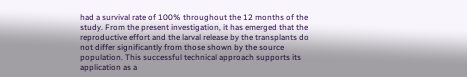had a survival rate of 100% throughout the 12 months of the study. From the present investigation, it has emerged that the reproductive effort and the larval release by the transplants do not differ significantly from those shown by the source population. This successful technical approach supports its application as a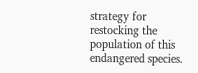strategy for restocking the population of this endangered species.